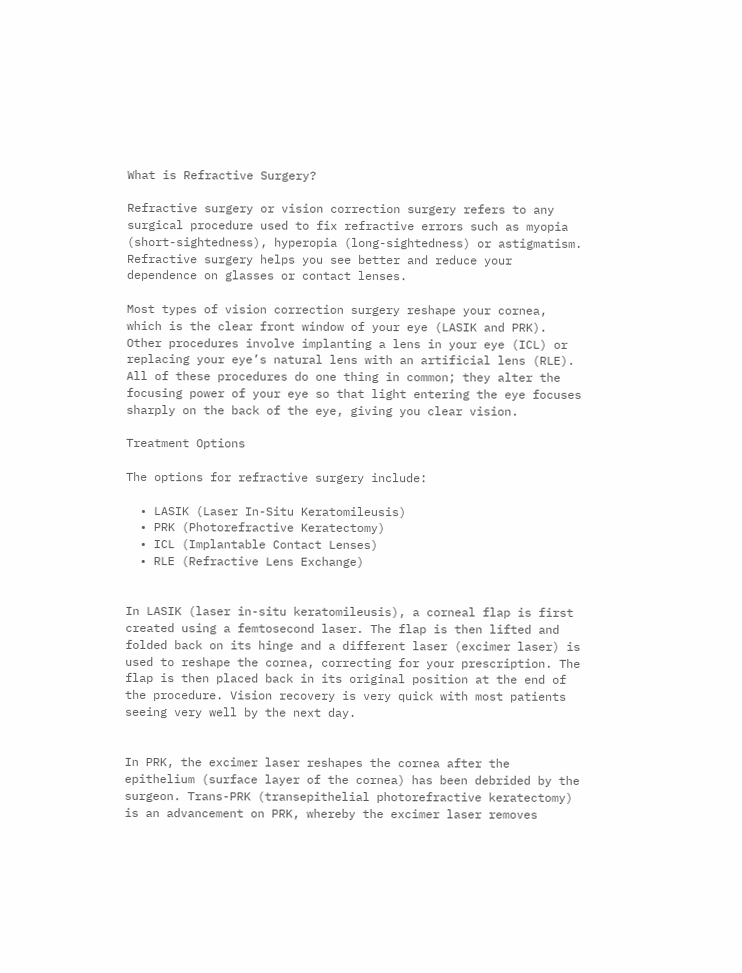What is Refractive Surgery?

Refractive surgery or vision correction surgery refers to any surgical procedure used to fix refractive errors such as myopia (short-sightedness), hyperopia (long-sightedness) or astigmatism. Refractive surgery helps you see better and reduce your dependence on glasses or contact lenses.

Most types of vision correction surgery reshape your cornea, which is the clear front window of your eye (LASIK and PRK). Other procedures involve implanting a lens in your eye (ICL) or replacing your eye’s natural lens with an artificial lens (RLE). All of these procedures do one thing in common; they alter the focusing power of your eye so that light entering the eye focuses sharply on the back of the eye, giving you clear vision.

Treatment Options

The options for refractive surgery include:

  • LASIK (Laser In-Situ Keratomileusis)
  • PRK (Photorefractive Keratectomy)
  • ICL (Implantable Contact Lenses)
  • RLE (Refractive Lens Exchange)


In LASIK (laser in-situ keratomileusis), a corneal flap is first created using a femtosecond laser. The flap is then lifted and folded back on its hinge and a different laser (excimer laser) is used to reshape the cornea, correcting for your prescription. The flap is then placed back in its original position at the end of the procedure. Vision recovery is very quick with most patients seeing very well by the next day.


In PRK, the excimer laser reshapes the cornea after the epithelium (surface layer of the cornea) has been debrided by the surgeon. Trans-PRK (transepithelial photorefractive keratectomy) is an advancement on PRK, whereby the excimer laser removes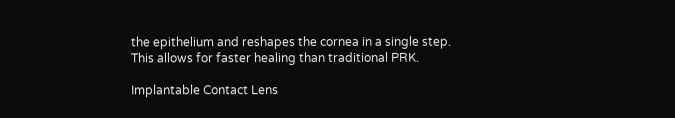the epithelium and reshapes the cornea in a single step. This allows for faster healing than traditional PRK.

Implantable Contact Lens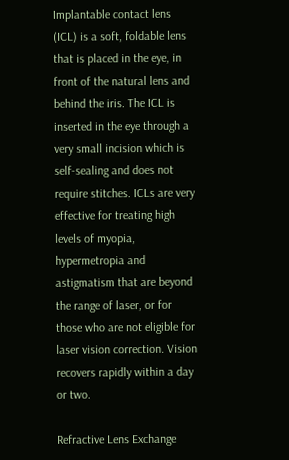Implantable contact lens (ICL) is a soft, foldable lens that is placed in the eye, in front of the natural lens and behind the iris. The ICL is inserted in the eye through a very small incision which is self-sealing and does not require stitches. ICLs are very effective for treating high levels of myopia, hypermetropia and astigmatism that are beyond the range of laser, or for those who are not eligible for laser vision correction. Vision recovers rapidly within a day or two.

Refractive Lens Exchange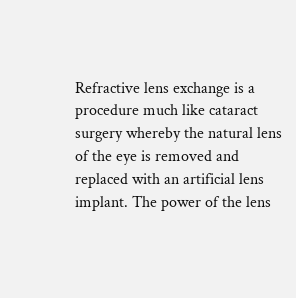Refractive lens exchange is a procedure much like cataract surgery whereby the natural lens of the eye is removed and replaced with an artificial lens implant. The power of the lens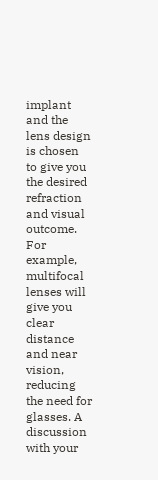implant and the lens design is chosen to give you the desired refraction and visual outcome. For example, multifocal lenses will give you clear distance and near vision, reducing the need for glasses. A discussion with your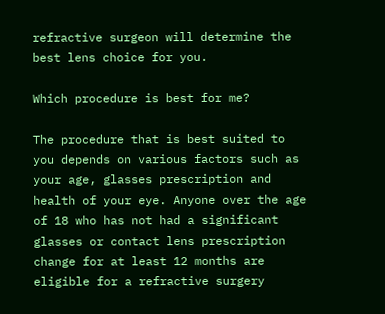refractive surgeon will determine the best lens choice for you.

Which procedure is best for me?

The procedure that is best suited to you depends on various factors such as your age, glasses prescription and health of your eye. Anyone over the age of 18 who has not had a significant glasses or contact lens prescription change for at least 12 months are eligible for a refractive surgery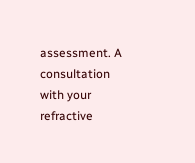assessment. A consultation with your refractive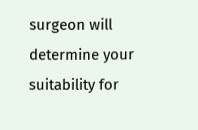surgeon will determine your suitability for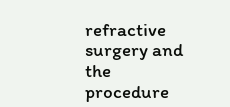refractive surgery and the procedure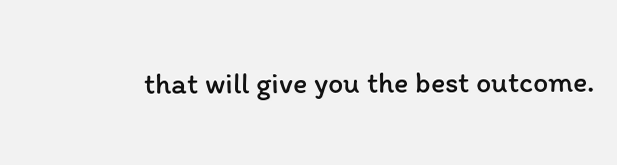that will give you the best outcome.